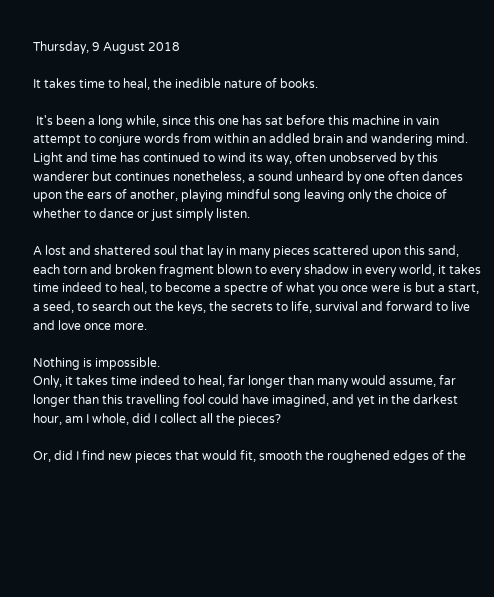Thursday, 9 August 2018

It takes time to heal, the inedible nature of books.

 It's been a long while, since this one has sat before this machine in vain attempt to conjure words from within an addled brain and wandering mind.
Light and time has continued to wind its way, often unobserved by this wanderer but continues nonetheless, a sound unheard by one often dances upon the ears of another, playing mindful song leaving only the choice of whether to dance or just simply listen.

A lost and shattered soul that lay in many pieces scattered upon this sand, each torn and broken fragment blown to every shadow in every world, it takes time indeed to heal, to become a spectre of what you once were is but a start, a seed, to search out the keys, the secrets to life, survival and forward to live and love once more.

Nothing is impossible.
Only, it takes time indeed to heal, far longer than many would assume, far longer than this travelling fool could have imagined, and yet in the darkest hour, am I whole, did I collect all the pieces?

Or, did I find new pieces that would fit, smooth the roughened edges of the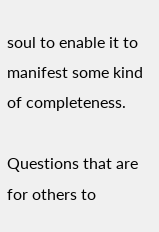soul to enable it to manifest some kind of completeness.

Questions that are for others to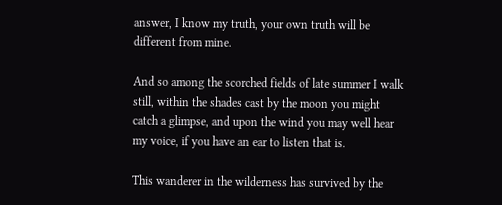answer, I know my truth, your own truth will be different from mine.

And so among the scorched fields of late summer I walk still, within the shades cast by the moon you might catch a glimpse, and upon the wind you may well hear my voice, if you have an ear to listen that is.

This wanderer in the wilderness has survived by the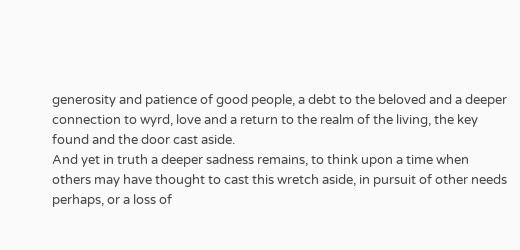generosity and patience of good people, a debt to the beloved and a deeper connection to wyrd, love and a return to the realm of the living, the key found and the door cast aside.
And yet in truth a deeper sadness remains, to think upon a time when others may have thought to cast this wretch aside, in pursuit of other needs perhaps, or a loss of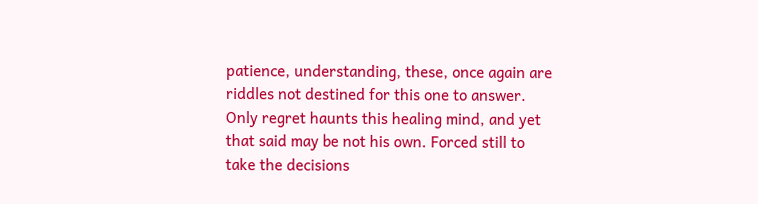patience, understanding, these, once again are riddles not destined for this one to answer. Only regret haunts this healing mind, and yet that said may be not his own. Forced still to take the decisions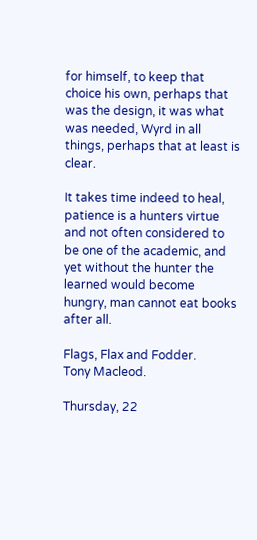for himself, to keep that choice his own, perhaps that was the design, it was what was needed, Wyrd in all things, perhaps that at least is clear.

It takes time indeed to heal,  patience is a hunters virtue and not often considered to be one of the academic, and yet without the hunter the learned would become hungry, man cannot eat books after all.

Flags, Flax and Fodder.
Tony Macleod.

Thursday, 22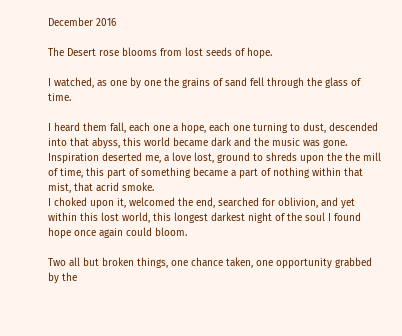December 2016

The Desert rose blooms from lost seeds of hope.

I watched, as one by one the grains of sand fell through the glass of time.

I heard them fall, each one a hope, each one turning to dust, descended into that abyss, this world became dark and the music was gone. Inspiration deserted me, a love lost, ground to shreds upon the the mill of time, this part of something became a part of nothing within that mist, that acrid smoke.
I choked upon it, welcomed the end, searched for oblivion, and yet within this lost world, this longest darkest night of the soul I found hope once again could bloom.

Two all but broken things, one chance taken, one opportunity grabbed by the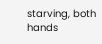starving, both hands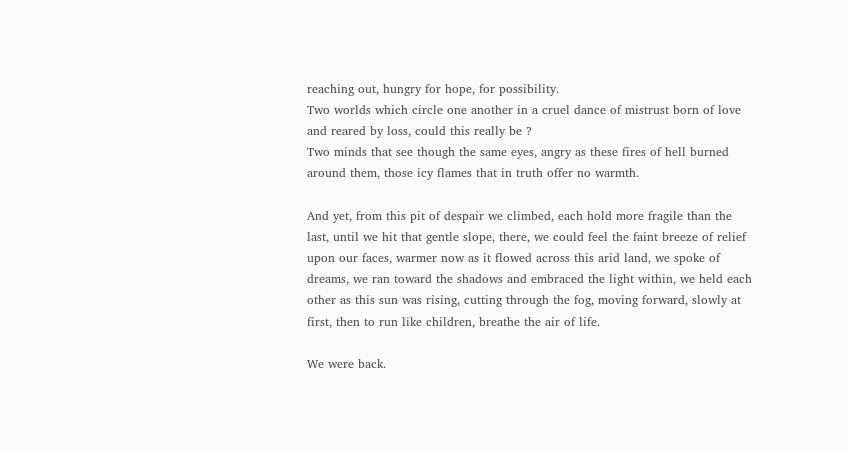reaching out, hungry for hope, for possibility.
Two worlds which circle one another in a cruel dance of mistrust born of love and reared by loss, could this really be ?
Two minds that see though the same eyes, angry as these fires of hell burned around them, those icy flames that in truth offer no warmth.

And yet, from this pit of despair we climbed, each hold more fragile than the last, until we hit that gentle slope, there, we could feel the faint breeze of relief upon our faces, warmer now as it flowed across this arid land, we spoke of dreams, we ran toward the shadows and embraced the light within, we held each other as this sun was rising, cutting through the fog, moving forward, slowly at first, then to run like children, breathe the air of life.

We were back.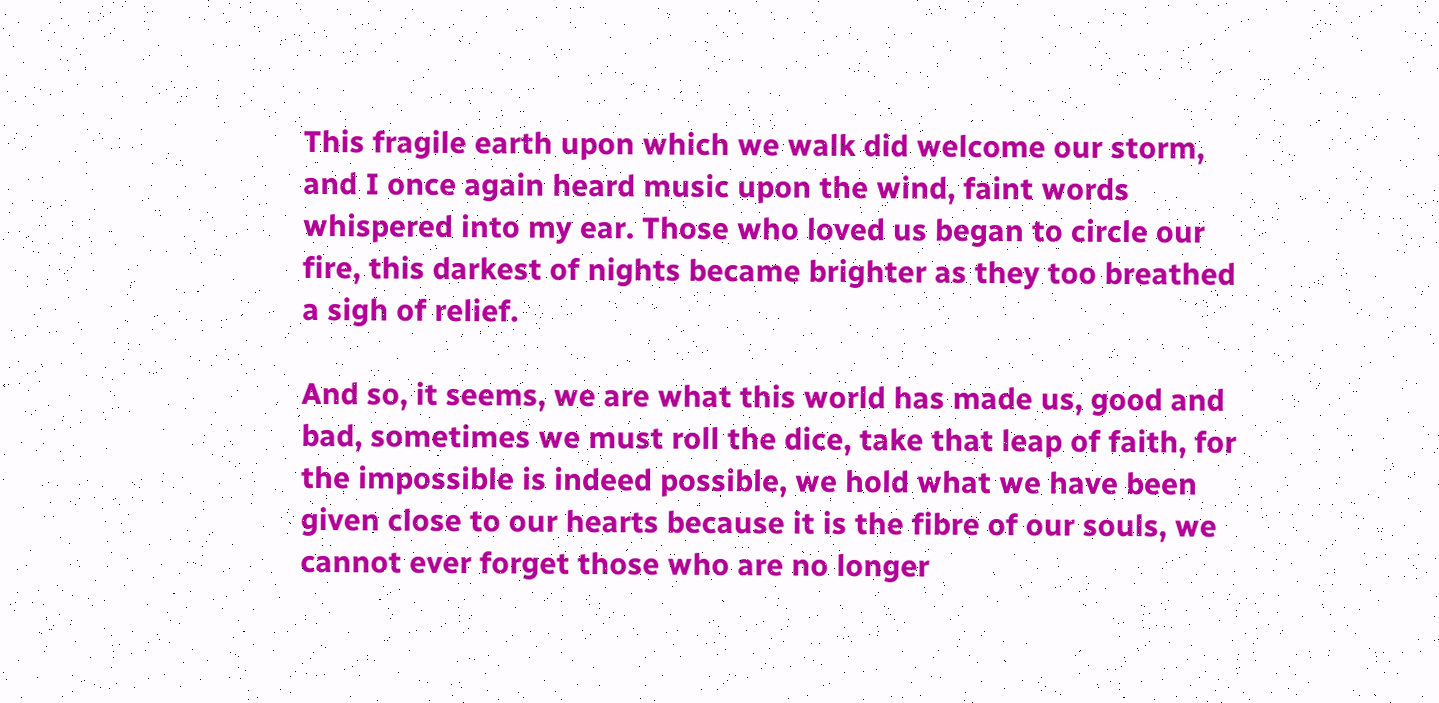This fragile earth upon which we walk did welcome our storm, and I once again heard music upon the wind, faint words whispered into my ear. Those who loved us began to circle our fire, this darkest of nights became brighter as they too breathed a sigh of relief.

And so, it seems, we are what this world has made us, good and bad, sometimes we must roll the dice, take that leap of faith, for the impossible is indeed possible, we hold what we have been given close to our hearts because it is the fibre of our souls, we cannot ever forget those who are no longer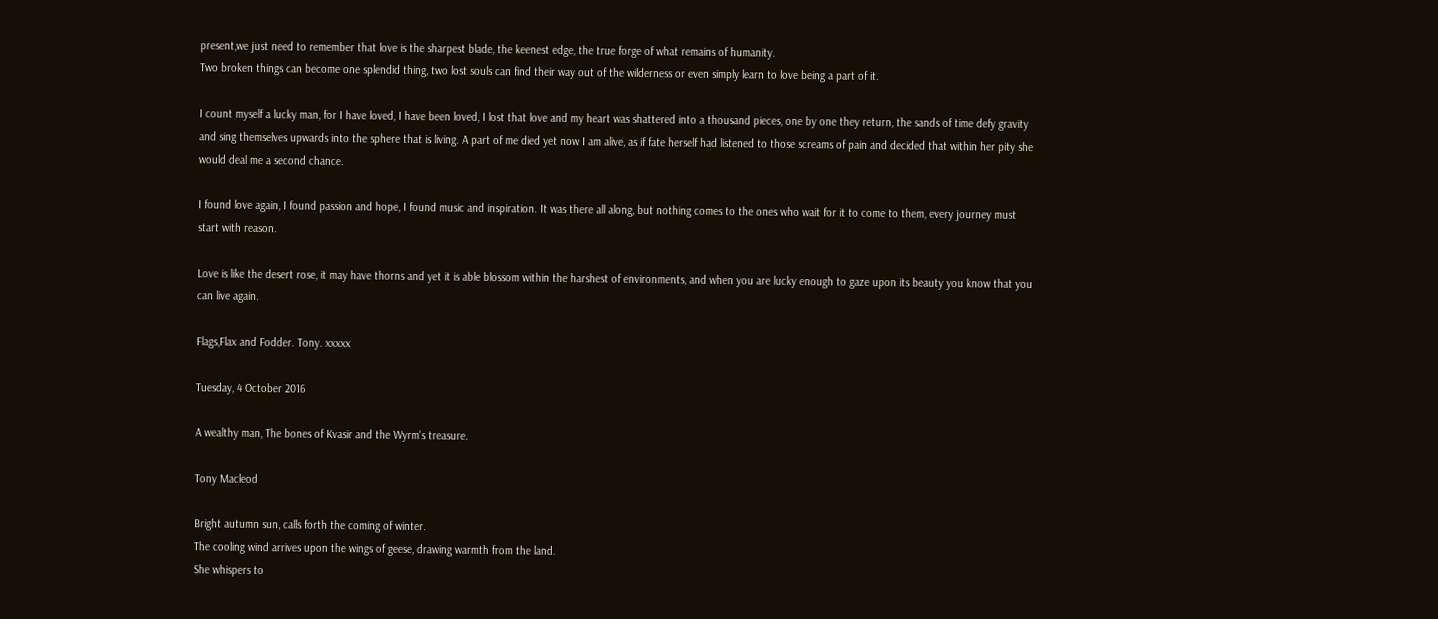present,we just need to remember that love is the sharpest blade, the keenest edge, the true forge of what remains of humanity.
Two broken things can become one splendid thing, two lost souls can find their way out of the wilderness or even simply learn to love being a part of it.

I count myself a lucky man, for I have loved, I have been loved, I lost that love and my heart was shattered into a thousand pieces, one by one they return, the sands of time defy gravity and sing themselves upwards into the sphere that is living. A part of me died yet now I am alive, as if fate herself had listened to those screams of pain and decided that within her pity she would deal me a second chance.

I found love again, I found passion and hope, I found music and inspiration. It was there all along, but nothing comes to the ones who wait for it to come to them, every journey must start with reason.

Love is like the desert rose, it may have thorns and yet it is able blossom within the harshest of environments, and when you are lucky enough to gaze upon its beauty you know that you can live again.

Flags,Flax and Fodder. Tony. xxxxx

Tuesday, 4 October 2016

A wealthy man, The bones of Kvasir and the Wyrm's treasure.

Tony Macleod

Bright autumn sun, calls forth the coming of winter.
The cooling wind arrives upon the wings of geese, drawing warmth from the land.
She whispers to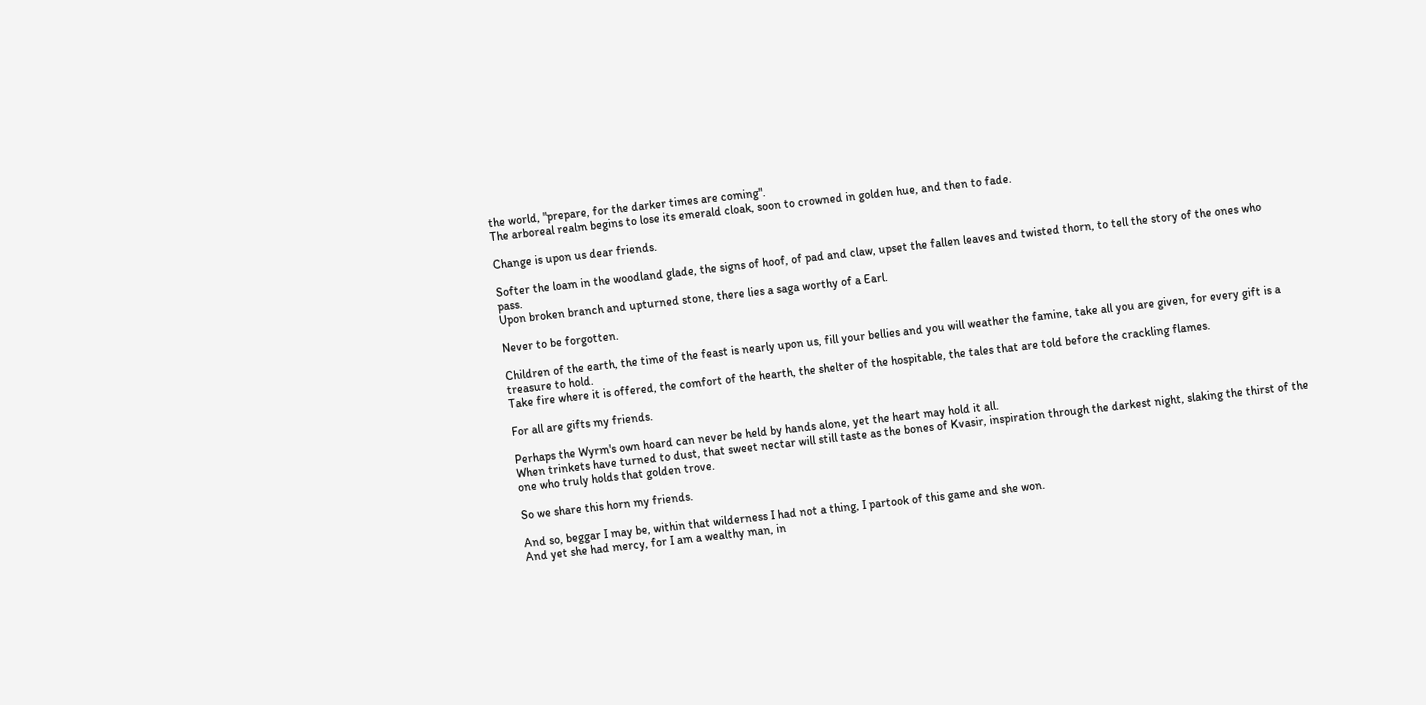the world, "prepare, for the darker times are coming".
The arboreal realm begins to lose its emerald cloak, soon to crowned in golden hue, and then to fade.

Change is upon us dear friends.

Softer the loam in the woodland glade, the signs of hoof, of pad and claw, upset the fallen leaves and twisted thorn, to tell the story of the ones who pass.
Upon broken branch and upturned stone, there lies a saga worthy of a Earl.

Never to be forgotten.

Children of the earth, the time of the feast is nearly upon us, fill your bellies and you will weather the famine, take all you are given, for every gift is a treasure to hold.
Take fire where it is offered, the comfort of the hearth, the shelter of the hospitable, the tales that are told before the crackling flames.

For all are gifts my friends.

Perhaps the Wyrm's own hoard can never be held by hands alone, yet the heart may hold it all.
When trinkets have turned to dust, that sweet nectar will still taste as the bones of Kvasir, inspiration through the darkest night, slaking the thirst of the one who truly holds that golden trove.

So we share this horn my friends.

And so, beggar I may be, within that wilderness I had not a thing, I partook of this game and she won.
And yet she had mercy, for I am a wealthy man, in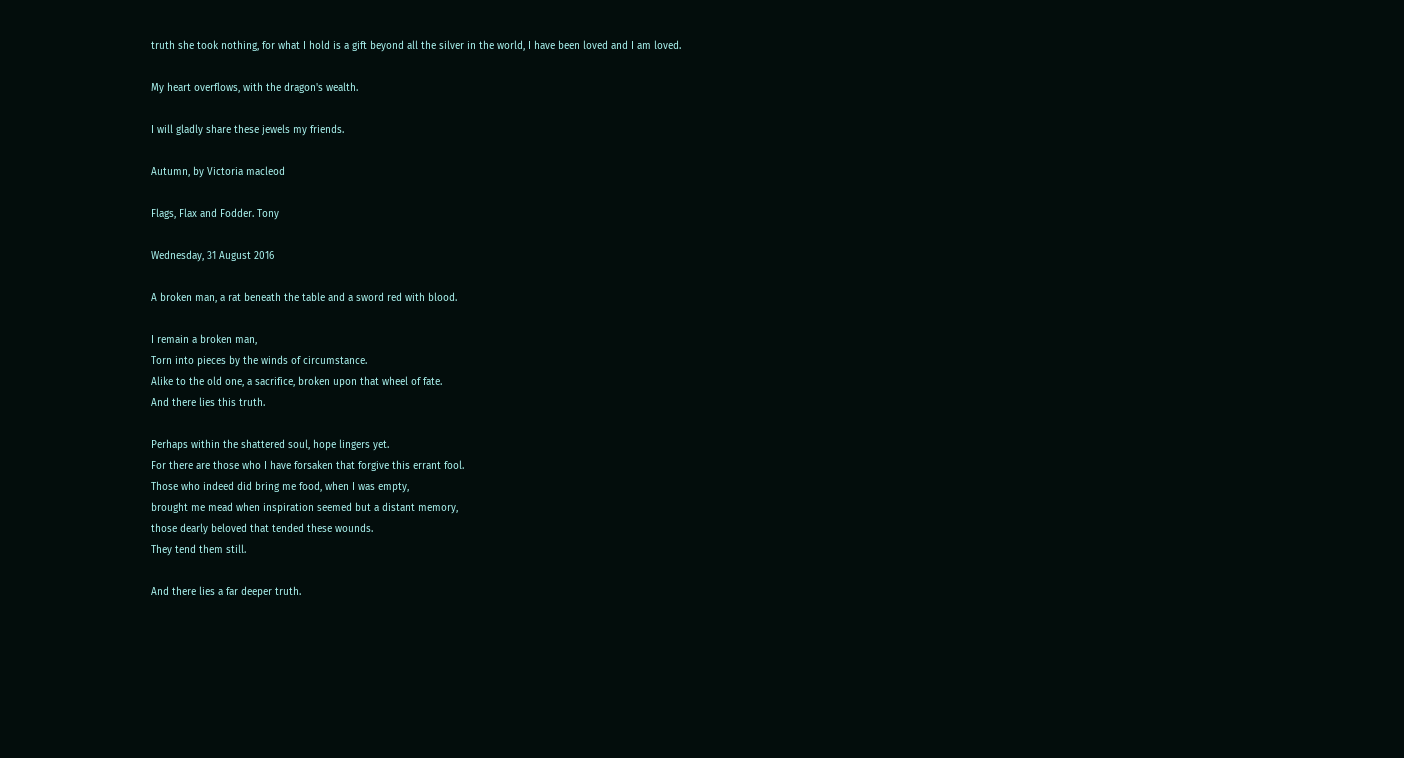truth she took nothing, for what I hold is a gift beyond all the silver in the world, I have been loved and I am loved.

My heart overflows, with the dragon's wealth.

I will gladly share these jewels my friends.

Autumn, by Victoria macleod

Flags, Flax and Fodder. Tony

Wednesday, 31 August 2016

A broken man, a rat beneath the table and a sword red with blood.

I remain a broken man,
Torn into pieces by the winds of circumstance.
Alike to the old one, a sacrifice, broken upon that wheel of fate.
And there lies this truth.

Perhaps within the shattered soul, hope lingers yet.
For there are those who I have forsaken that forgive this errant fool.
Those who indeed did bring me food, when I was empty,
brought me mead when inspiration seemed but a distant memory,
those dearly beloved that tended these wounds.
They tend them still.

And there lies a far deeper truth.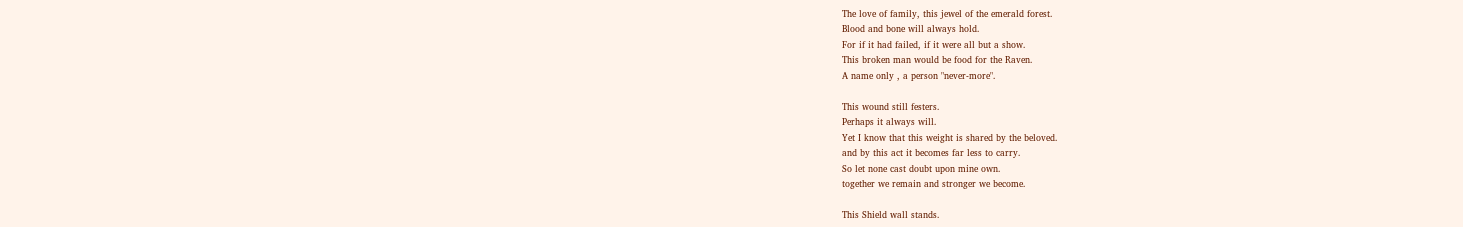The love of family, this jewel of the emerald forest.
Blood and bone will always hold.
For if it had failed, if it were all but a show.
This broken man would be food for the Raven.
A name only , a person "never-more".

This wound still festers.
Perhaps it always will.
Yet I know that this weight is shared by the beloved.
and by this act it becomes far less to carry.
So let none cast doubt upon mine own.
together we remain and stronger we become.

This Shield wall stands.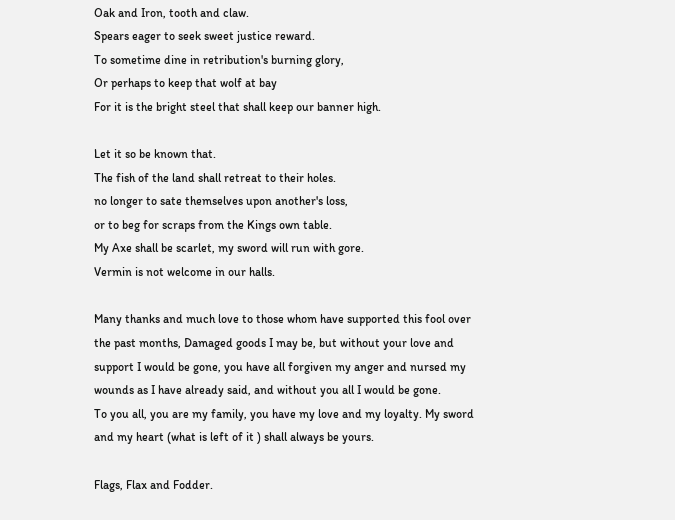Oak and Iron, tooth and claw.
Spears eager to seek sweet justice reward.
To sometime dine in retribution's burning glory,
Or perhaps to keep that wolf at bay
For it is the bright steel that shall keep our banner high.

Let it so be known that.
The fish of the land shall retreat to their holes.
no longer to sate themselves upon another's loss,
or to beg for scraps from the Kings own table.
My Axe shall be scarlet, my sword will run with gore.
Vermin is not welcome in our halls.

Many thanks and much love to those whom have supported this fool over the past months, Damaged goods I may be, but without your love and support I would be gone, you have all forgiven my anger and nursed my wounds as I have already said, and without you all I would be gone.
To you all, you are my family, you have my love and my loyalty. My sword and my heart (what is left of it ) shall always be yours.

Flags, Flax and Fodder.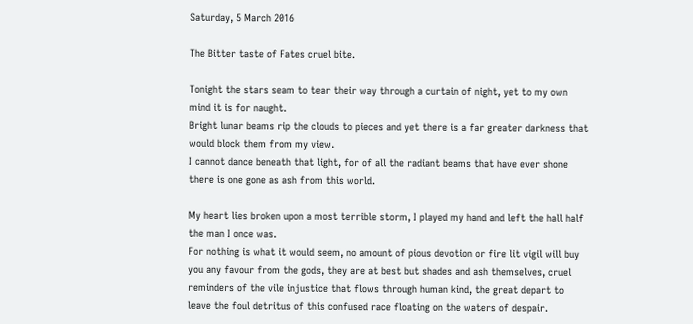Saturday, 5 March 2016

The Bitter taste of Fates cruel bite.

Tonight the stars seam to tear their way through a curtain of night, yet to my own mind it is for naught.
Bright lunar beams rip the clouds to pieces and yet there is a far greater darkness that would block them from my view.
I cannot dance beneath that light, for of all the radiant beams that have ever shone there is one gone as ash from this world.

My heart lies broken upon a most terrible storm, I played my hand and left the hall half the man I once was.
For nothing is what it would seem, no amount of pious devotion or fire lit vigil will buy you any favour from the gods, they are at best but shades and ash themselves, cruel reminders of the vile injustice that flows through human kind, the great depart to leave the foul detritus of this confused race floating on the waters of despair.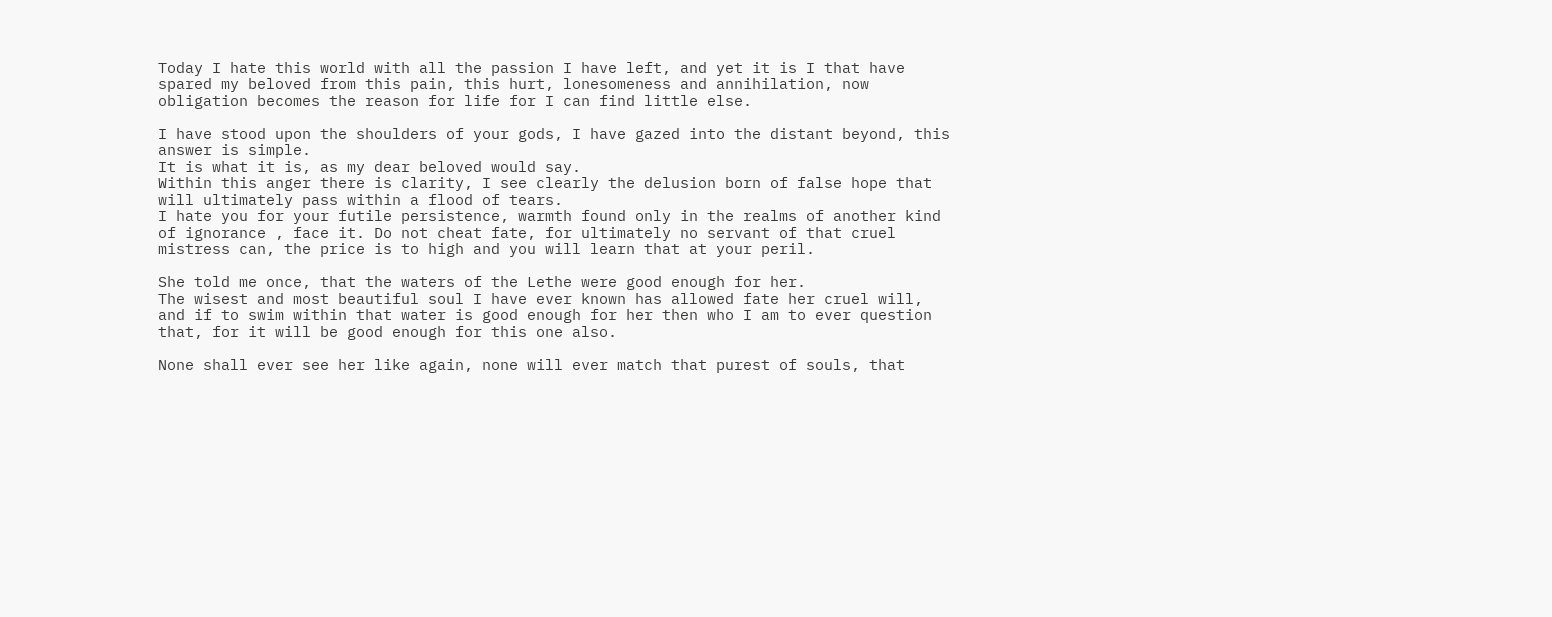Today I hate this world with all the passion I have left, and yet it is I that have spared my beloved from this pain, this hurt, lonesomeness and annihilation, now obligation becomes the reason for life for I can find little else.

I have stood upon the shoulders of your gods, I have gazed into the distant beyond, this answer is simple.
It is what it is, as my dear beloved would say.
Within this anger there is clarity, I see clearly the delusion born of false hope that will ultimately pass within a flood of tears.
I hate you for your futile persistence, warmth found only in the realms of another kind of ignorance , face it. Do not cheat fate, for ultimately no servant of that cruel mistress can, the price is to high and you will learn that at your peril.

She told me once, that the waters of the Lethe were good enough for her.
The wisest and most beautiful soul I have ever known has allowed fate her cruel will, and if to swim within that water is good enough for her then who I am to ever question that, for it will be good enough for this one also.

None shall ever see her like again, none will ever match that purest of souls, that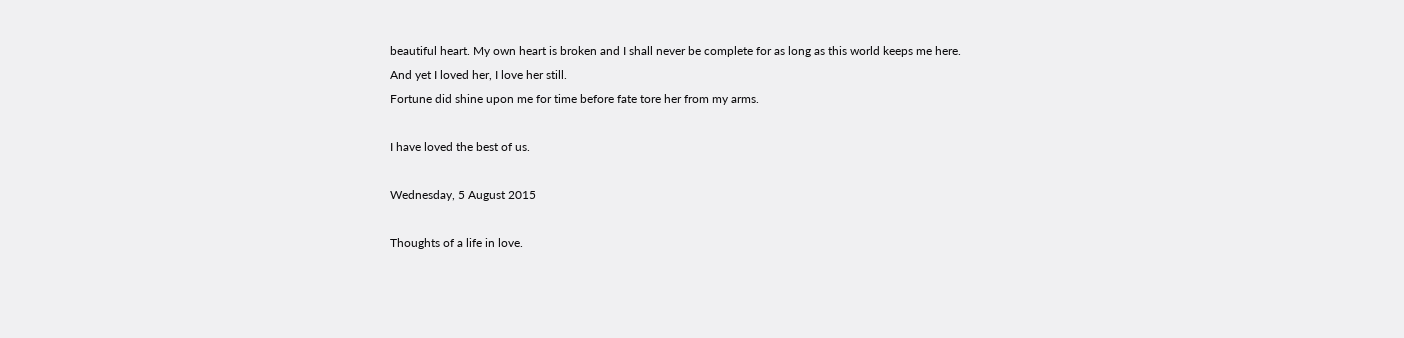beautiful heart. My own heart is broken and I shall never be complete for as long as this world keeps me here.
And yet I loved her, I love her still.
Fortune did shine upon me for time before fate tore her from my arms.

I have loved the best of us.

Wednesday, 5 August 2015

Thoughts of a life in love.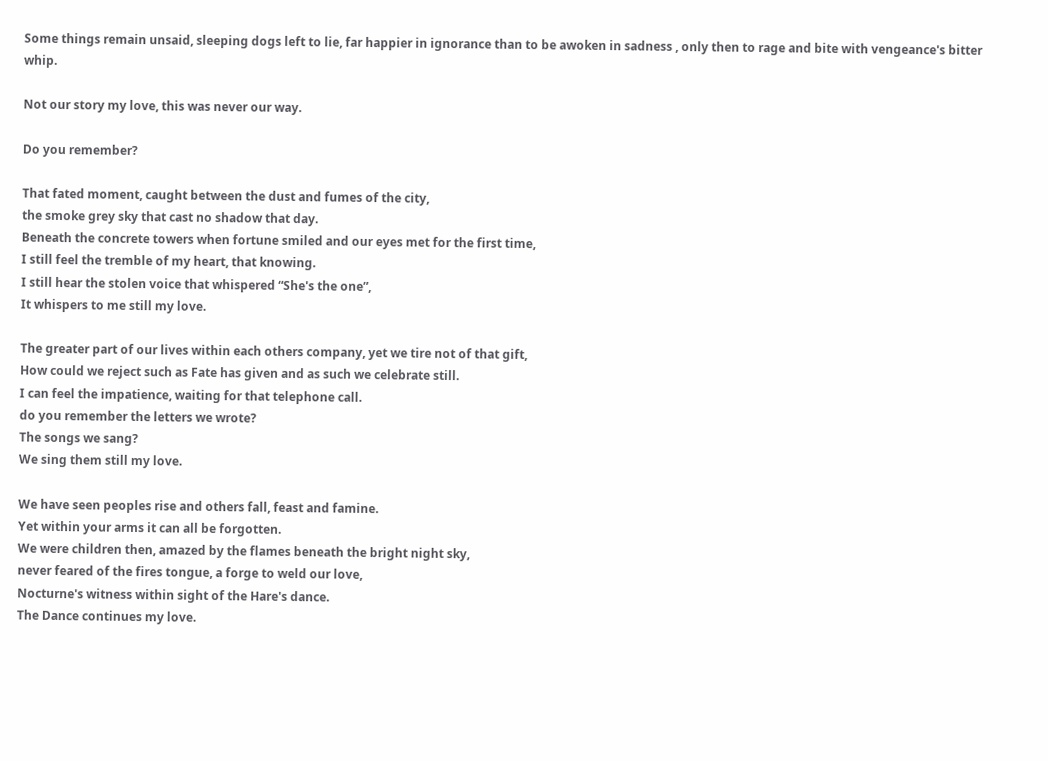Some things remain unsaid, sleeping dogs left to lie, far happier in ignorance than to be awoken in sadness , only then to rage and bite with vengeance's bitter whip.

Not our story my love, this was never our way.

Do you remember?

That fated moment, caught between the dust and fumes of the city,
the smoke grey sky that cast no shadow that day.
Beneath the concrete towers when fortune smiled and our eyes met for the first time,
I still feel the tremble of my heart, that knowing.
I still hear the stolen voice that whispered “She's the one”,
It whispers to me still my love.

The greater part of our lives within each others company, yet we tire not of that gift,
How could we reject such as Fate has given and as such we celebrate still.
I can feel the impatience, waiting for that telephone call.
do you remember the letters we wrote?
The songs we sang?
We sing them still my love.

We have seen peoples rise and others fall, feast and famine.
Yet within your arms it can all be forgotten.
We were children then, amazed by the flames beneath the bright night sky,
never feared of the fires tongue, a forge to weld our love,
Nocturne's witness within sight of the Hare's dance.
The Dance continues my love.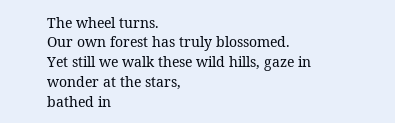The wheel turns.
Our own forest has truly blossomed.
Yet still we walk these wild hills, gaze in wonder at the stars,
bathed in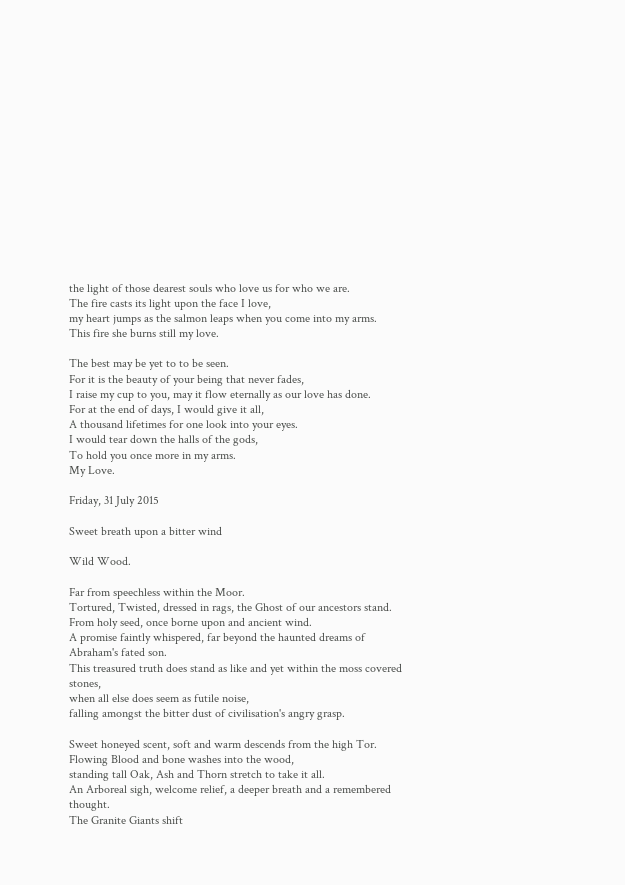the light of those dearest souls who love us for who we are.
The fire casts its light upon the face I love,
my heart jumps as the salmon leaps when you come into my arms.
This fire she burns still my love.

The best may be yet to to be seen.
For it is the beauty of your being that never fades,
I raise my cup to you, may it flow eternally as our love has done.
For at the end of days, I would give it all,
A thousand lifetimes for one look into your eyes.
I would tear down the halls of the gods,
To hold you once more in my arms.
My Love.

Friday, 31 July 2015

Sweet breath upon a bitter wind

Wild Wood.

Far from speechless within the Moor.
Tortured, Twisted, dressed in rags, the Ghost of our ancestors stand.
From holy seed, once borne upon and ancient wind.
A promise faintly whispered, far beyond the haunted dreams of Abraham's fated son.
This treasured truth does stand as like and yet within the moss covered stones,
when all else does seem as futile noise,
falling amongst the bitter dust of civilisation's angry grasp.

Sweet honeyed scent, soft and warm descends from the high Tor.
Flowing Blood and bone washes into the wood,
standing tall Oak, Ash and Thorn stretch to take it all.
An Arboreal sigh, welcome relief, a deeper breath and a remembered thought.
The Granite Giants shift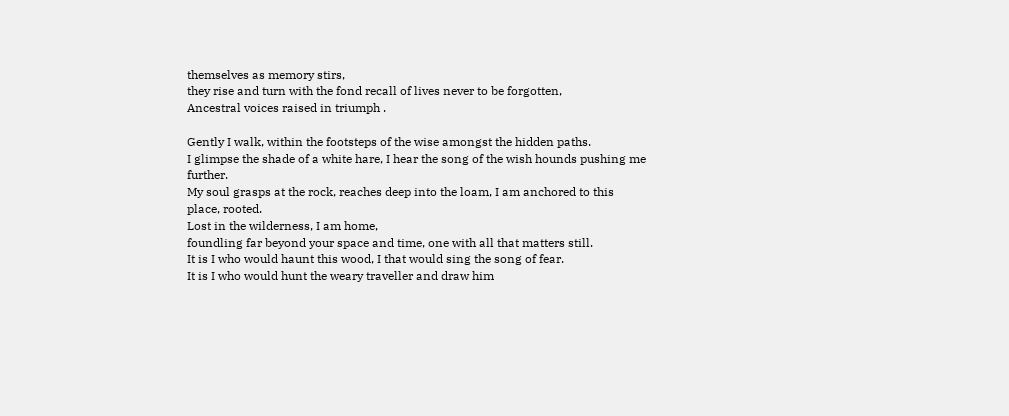themselves as memory stirs,
they rise and turn with the fond recall of lives never to be forgotten,
Ancestral voices raised in triumph .

Gently I walk, within the footsteps of the wise amongst the hidden paths.
I glimpse the shade of a white hare, I hear the song of the wish hounds pushing me further.
My soul grasps at the rock, reaches deep into the loam, I am anchored to this place, rooted.
Lost in the wilderness, I am home,
foundling far beyond your space and time, one with all that matters still.
It is I who would haunt this wood, I that would sing the song of fear.
It is I who would hunt the weary traveller and draw him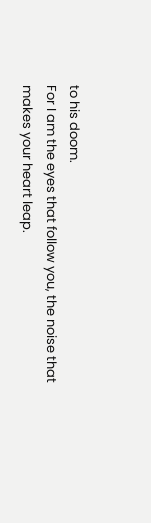to his doom.
For I am the eyes that follow you, the noise that makes your heart leap.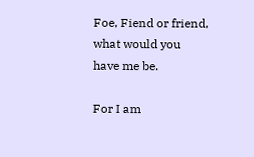Foe, Fiend or friend, what would you have me be.

For I am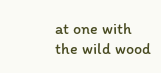at one with the wild wood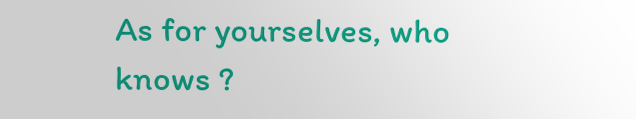As for yourselves, who knows ?